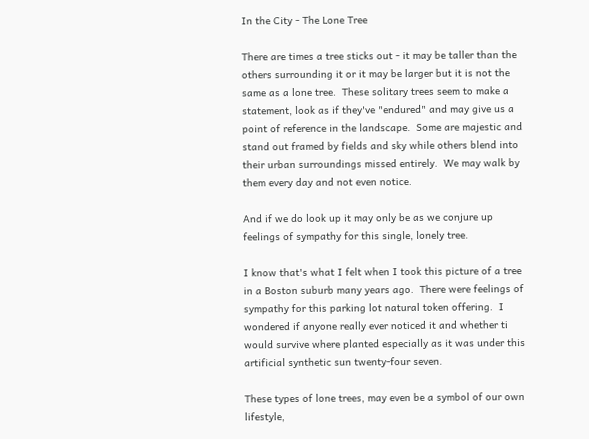In the City - The Lone Tree

There are times a tree sticks out - it may be taller than the others surrounding it or it may be larger but it is not the same as a lone tree.  These solitary trees seem to make a statement, look as if they've "endured" and may give us a point of reference in the landscape.  Some are majestic and stand out framed by fields and sky while others blend into their urban surroundings missed entirely.  We may walk by them every day and not even notice.

And if we do look up it may only be as we conjure up feelings of sympathy for this single, lonely tree.

I know that's what I felt when I took this picture of a tree in a Boston suburb many years ago.  There were feelings of sympathy for this parking lot natural token offering.  I wondered if anyone really ever noticed it and whether ti would survive where planted especially as it was under this artificial synthetic sun twenty-four seven.

These types of lone trees, may even be a symbol of our own lifestyle,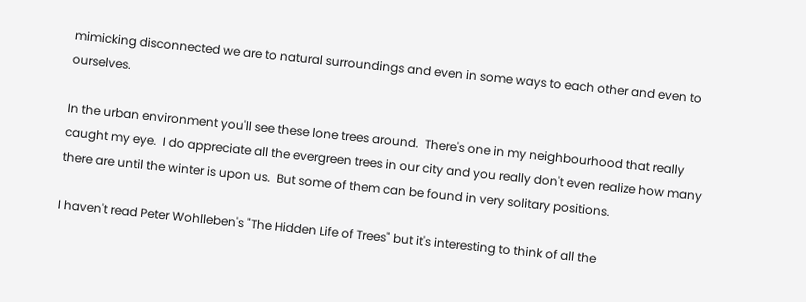mimicking disconnected we are to natural surroundings and even in some ways to each other and even to ourselves.

In the urban environment you'll see these lone trees around.  There's one in my neighbourhood that really caught my eye.  I do appreciate all the evergreen trees in our city and you really don't even realize how many there are until the winter is upon us.  But some of them can be found in very solitary positions.

I haven't read Peter Wohlleben's "The Hidden Life of Trees" but it's interesting to think of all the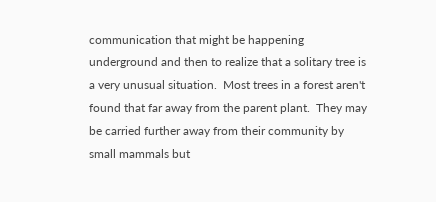communication that might be happening underground and then to realize that a solitary tree is a very unusual situation.  Most trees in a forest aren't found that far away from the parent plant.  They may be carried further away from their community by small mammals but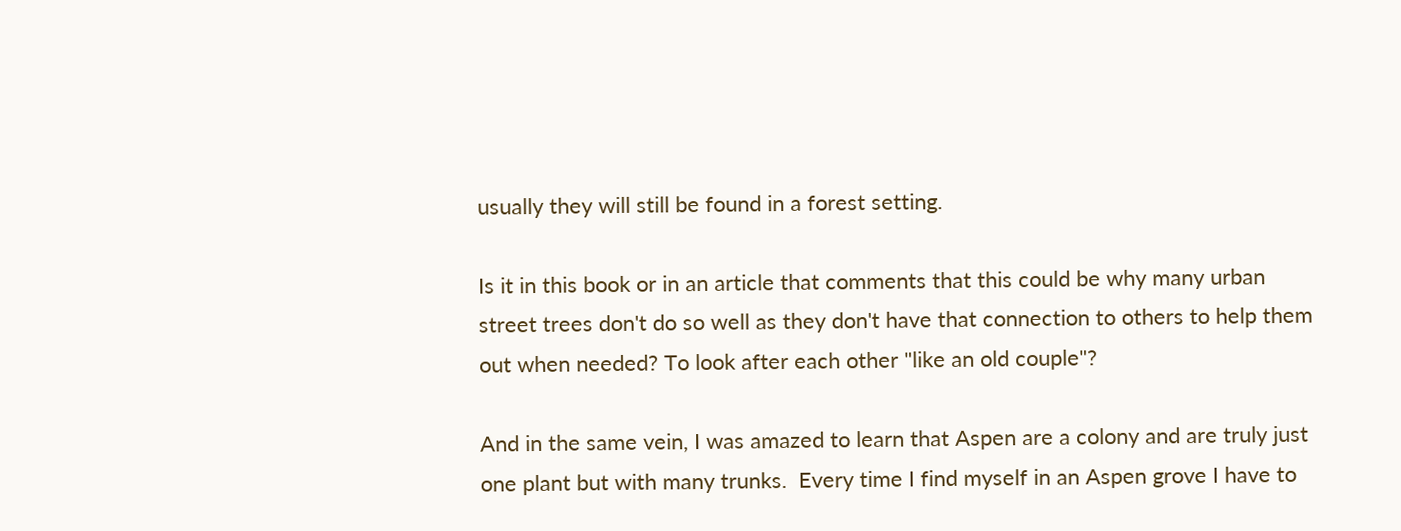usually they will still be found in a forest setting.

Is it in this book or in an article that comments that this could be why many urban street trees don't do so well as they don't have that connection to others to help them out when needed? To look after each other "like an old couple"?

And in the same vein, I was amazed to learn that Aspen are a colony and are truly just one plant but with many trunks.  Every time I find myself in an Aspen grove I have to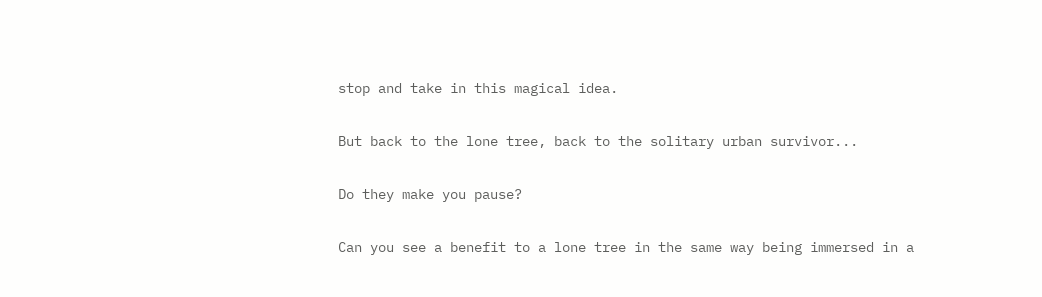stop and take in this magical idea.

But back to the lone tree, back to the solitary urban survivor...

Do they make you pause?

Can you see a benefit to a lone tree in the same way being immersed in a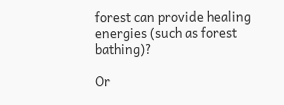forest can provide healing energies (such as forest bathing)?

Or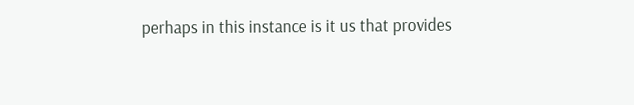perhaps in this instance is it us that provides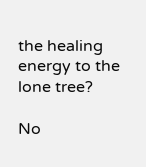the healing energy to the lone tree?

No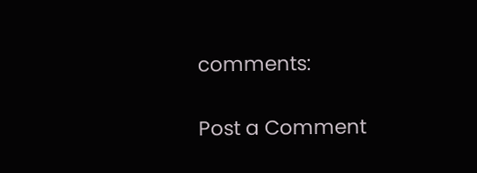comments:

Post a Comment